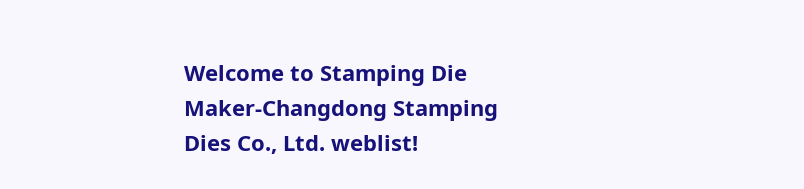Welcome to Stamping Die Maker-Changdong Stamping Dies Co., Ltd. weblist!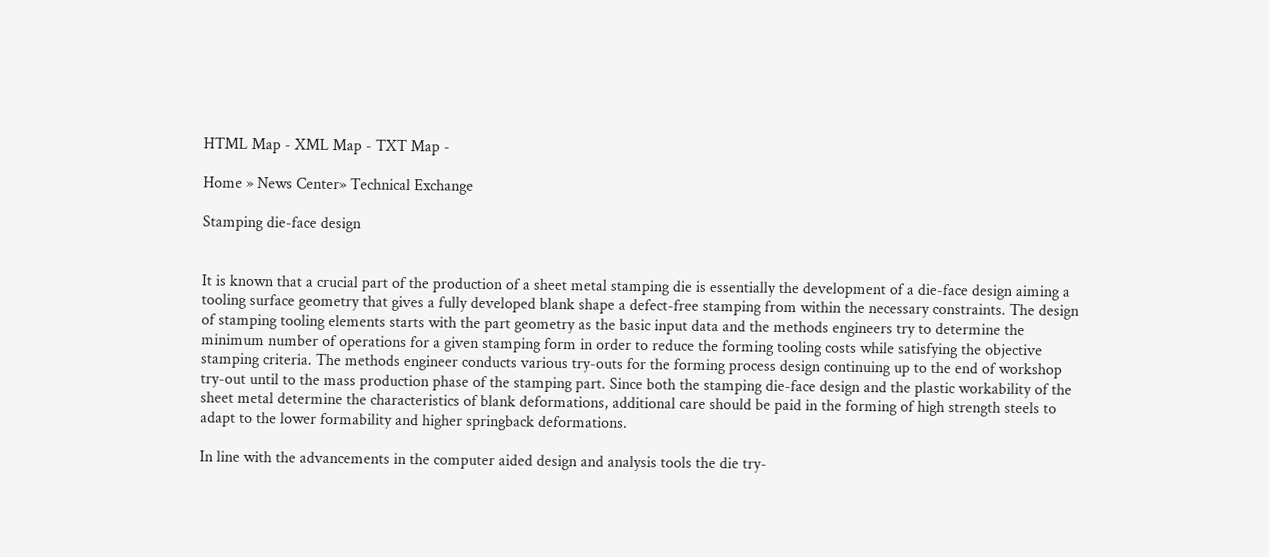HTML Map - XML Map - TXT Map -

Home » News Center» Technical Exchange

Stamping die-face design


It is known that a crucial part of the production of a sheet metal stamping die is essentially the development of a die-face design aiming a tooling surface geometry that gives a fully developed blank shape a defect-free stamping from within the necessary constraints. The design of stamping tooling elements starts with the part geometry as the basic input data and the methods engineers try to determine the minimum number of operations for a given stamping form in order to reduce the forming tooling costs while satisfying the objective stamping criteria. The methods engineer conducts various try-outs for the forming process design continuing up to the end of workshop try-out until to the mass production phase of the stamping part. Since both the stamping die-face design and the plastic workability of the sheet metal determine the characteristics of blank deformations, additional care should be paid in the forming of high strength steels to adapt to the lower formability and higher springback deformations.

In line with the advancements in the computer aided design and analysis tools the die try-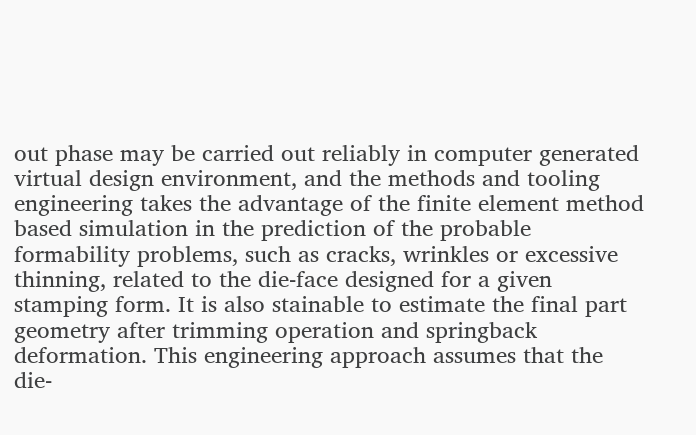out phase may be carried out reliably in computer generated virtual design environment, and the methods and tooling engineering takes the advantage of the finite element method based simulation in the prediction of the probable formability problems, such as cracks, wrinkles or excessive thinning, related to the die-face designed for a given stamping form. It is also stainable to estimate the final part geometry after trimming operation and springback deformation. This engineering approach assumes that the die-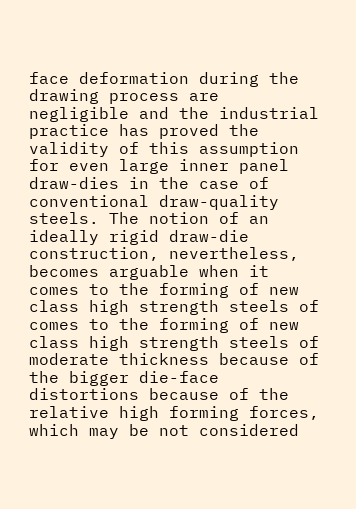face deformation during the drawing process are negligible and the industrial practice has proved the validity of this assumption for even large inner panel draw-dies in the case of conventional draw-quality steels. The notion of an ideally rigid draw-die construction, nevertheless, becomes arguable when it comes to the forming of new class high strength steels of comes to the forming of new class high strength steels of moderate thickness because of the bigger die-face distortions because of the relative high forming forces, which may be not considered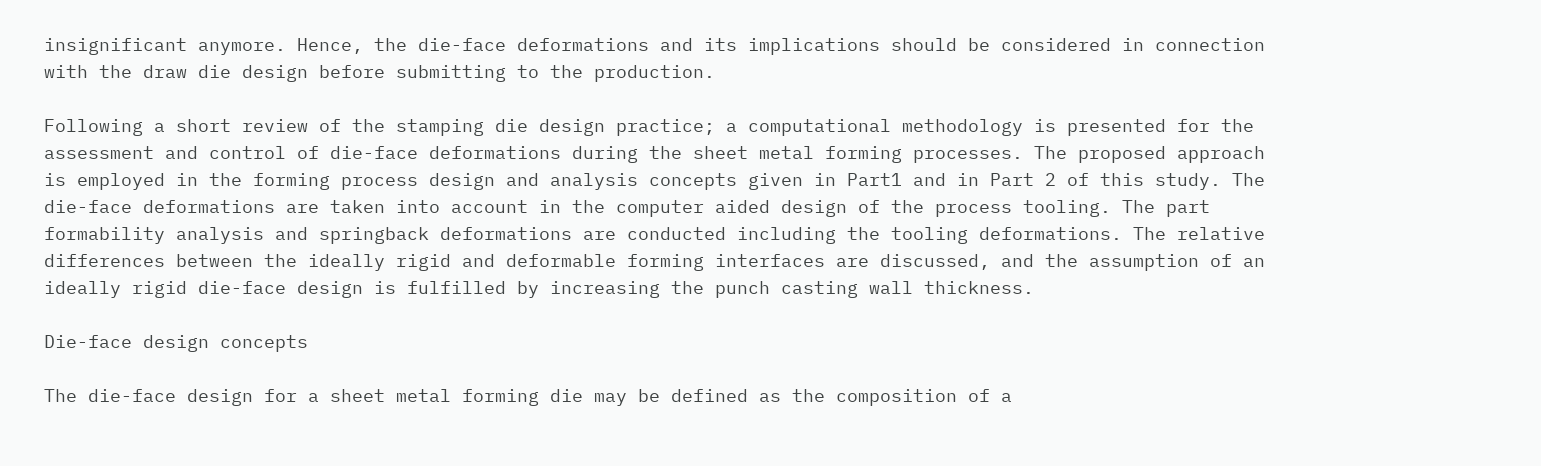insignificant anymore. Hence, the die-face deformations and its implications should be considered in connection with the draw die design before submitting to the production.

Following a short review of the stamping die design practice; a computational methodology is presented for the assessment and control of die-face deformations during the sheet metal forming processes. The proposed approach is employed in the forming process design and analysis concepts given in Part1 and in Part 2 of this study. The die-face deformations are taken into account in the computer aided design of the process tooling. The part formability analysis and springback deformations are conducted including the tooling deformations. The relative differences between the ideally rigid and deformable forming interfaces are discussed, and the assumption of an ideally rigid die-face design is fulfilled by increasing the punch casting wall thickness.

Die-face design concepts

The die-face design for a sheet metal forming die may be defined as the composition of a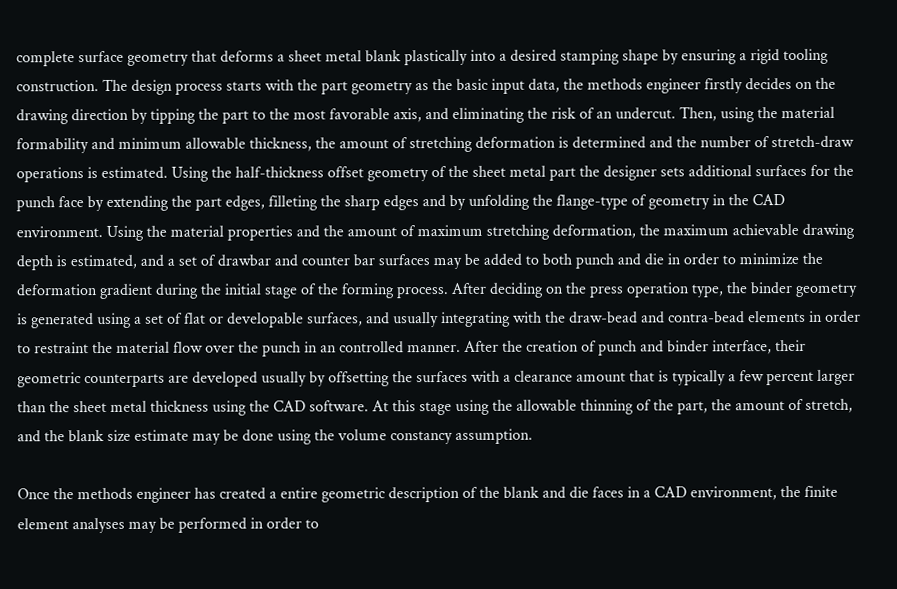complete surface geometry that deforms a sheet metal blank plastically into a desired stamping shape by ensuring a rigid tooling construction. The design process starts with the part geometry as the basic input data, the methods engineer firstly decides on the drawing direction by tipping the part to the most favorable axis, and eliminating the risk of an undercut. Then, using the material formability and minimum allowable thickness, the amount of stretching deformation is determined and the number of stretch-draw operations is estimated. Using the half-thickness offset geometry of the sheet metal part the designer sets additional surfaces for the punch face by extending the part edges, filleting the sharp edges and by unfolding the flange-type of geometry in the CAD environment. Using the material properties and the amount of maximum stretching deformation, the maximum achievable drawing depth is estimated, and a set of drawbar and counter bar surfaces may be added to both punch and die in order to minimize the deformation gradient during the initial stage of the forming process. After deciding on the press operation type, the binder geometry is generated using a set of flat or developable surfaces, and usually integrating with the draw-bead and contra-bead elements in order to restraint the material flow over the punch in an controlled manner. After the creation of punch and binder interface, their geometric counterparts are developed usually by offsetting the surfaces with a clearance amount that is typically a few percent larger than the sheet metal thickness using the CAD software. At this stage using the allowable thinning of the part, the amount of stretch, and the blank size estimate may be done using the volume constancy assumption.

Once the methods engineer has created a entire geometric description of the blank and die faces in a CAD environment, the finite element analyses may be performed in order to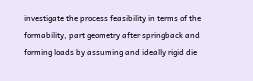investigate the process feasibility in terms of the formability, part geometry after springback and forming loads by assuming and ideally rigid die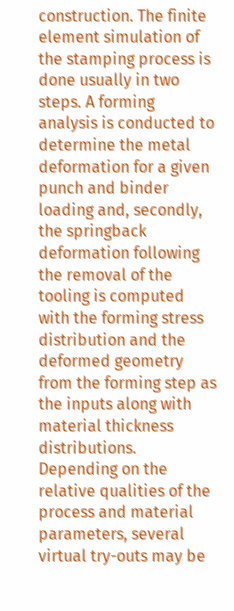construction. The finite element simulation of the stamping process is done usually in two steps. A forming analysis is conducted to determine the metal deformation for a given punch and binder loading and, secondly, the springback deformation following the removal of the tooling is computed with the forming stress distribution and the deformed geometry from the forming step as the inputs along with material thickness distributions. Depending on the relative qualities of the process and material parameters, several virtual try-outs may be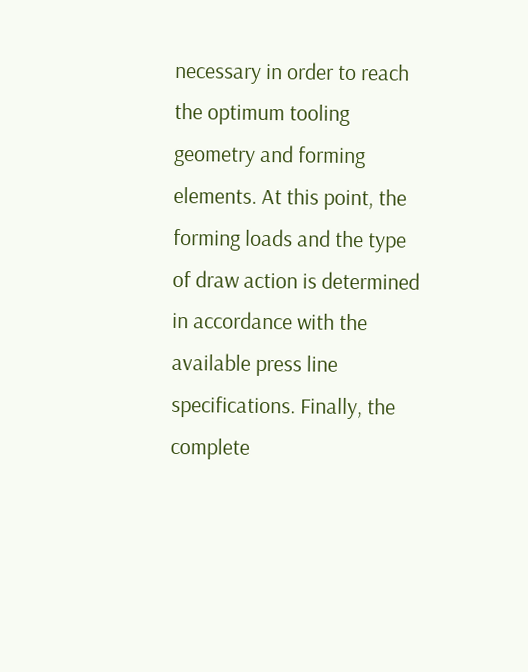necessary in order to reach the optimum tooling geometry and forming elements. At this point, the forming loads and the type of draw action is determined in accordance with the available press line specifications. Finally, the complete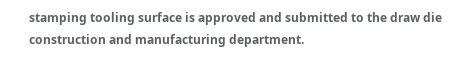stamping tooling surface is approved and submitted to the draw die construction and manufacturing department.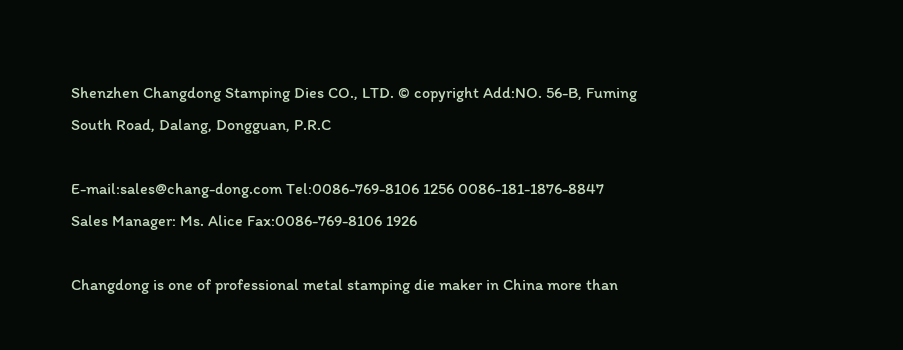Shenzhen Changdong Stamping Dies CO., LTD. © copyright Add:NO. 56-B, Fuming South Road, Dalang, Dongguan, P.R.C

E-mail:sales@chang-dong.com Tel:0086-769-8106 1256 0086-181-1876-8847 Sales Manager: Ms. Alice Fax:0086-769-8106 1926

Changdong is one of professional metal stamping die maker in China more than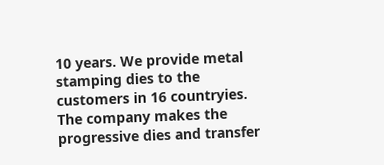10 years. We provide metal stamping dies to the customers in 16 countryies.
The company makes the progressive dies and transfer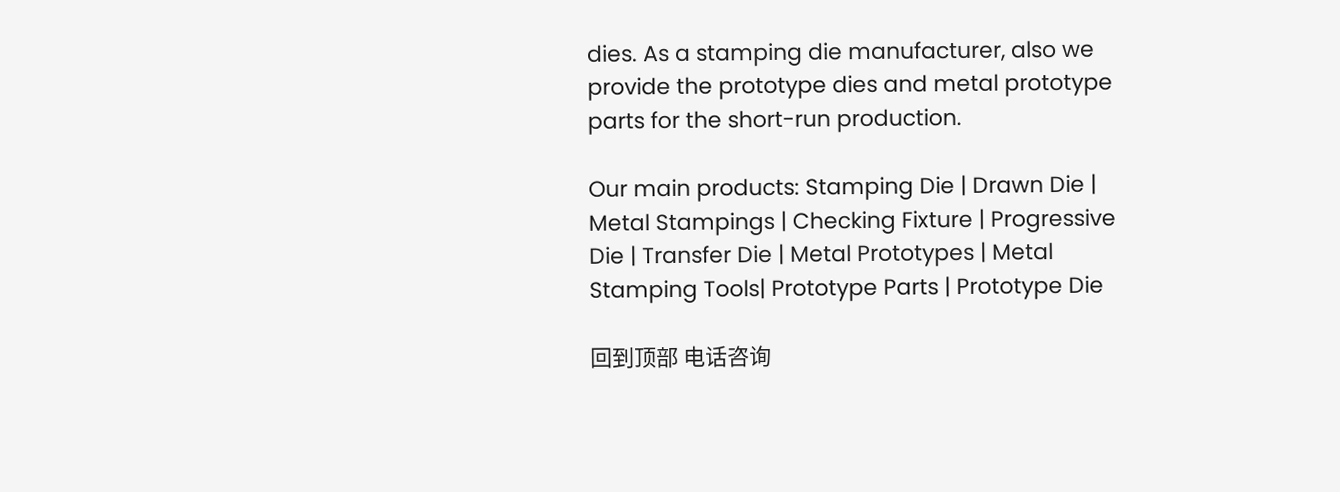dies. As a stamping die manufacturer, also we provide the prototype dies and metal prototype parts for the short-run production.

Our main products: Stamping Die | Drawn Die | Metal Stampings | Checking Fixture | Progressive Die | Transfer Die | Metal Prototypes | Metal Stamping Tools| Prototype Parts | Prototype Die

回到顶部 电话咨询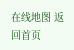在线地图 返回首页